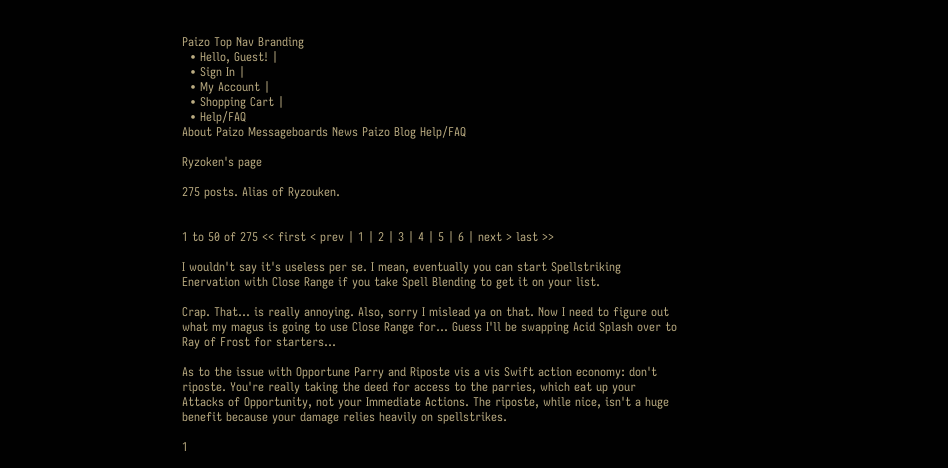Paizo Top Nav Branding
  • Hello, Guest! |
  • Sign In |
  • My Account |
  • Shopping Cart |
  • Help/FAQ
About Paizo Messageboards News Paizo Blog Help/FAQ

Ryzoken's page

275 posts. Alias of Ryzouken.


1 to 50 of 275 << first < prev | 1 | 2 | 3 | 4 | 5 | 6 | next > last >>

I wouldn't say it's useless per se. I mean, eventually you can start Spellstriking Enervation with Close Range if you take Spell Blending to get it on your list.

Crap. That... is really annoying. Also, sorry I mislead ya on that. Now I need to figure out what my magus is going to use Close Range for... Guess I'll be swapping Acid Splash over to Ray of Frost for starters...

As to the issue with Opportune Parry and Riposte vis a vis Swift action economy: don't riposte. You're really taking the deed for access to the parries, which eat up your Attacks of Opportunity, not your Immediate Actions. The riposte, while nice, isn't a huge benefit because your damage relies heavily on spellstrikes.

1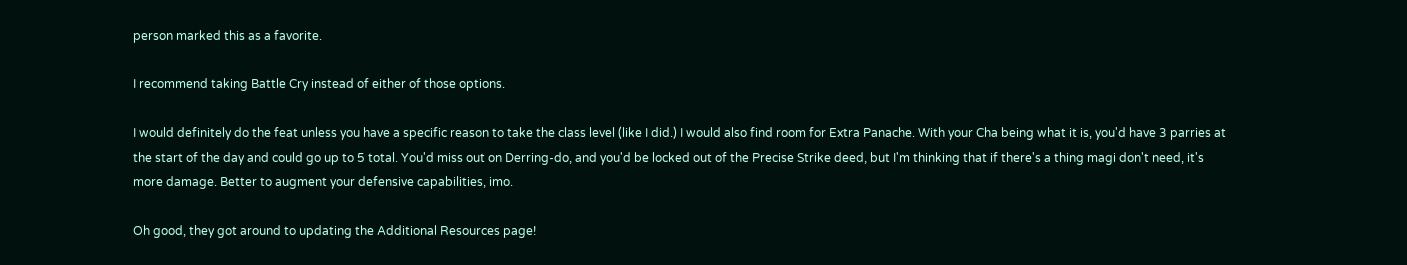person marked this as a favorite.

I recommend taking Battle Cry instead of either of those options.

I would definitely do the feat unless you have a specific reason to take the class level (like I did.) I would also find room for Extra Panache. With your Cha being what it is, you'd have 3 parries at the start of the day and could go up to 5 total. You'd miss out on Derring-do, and you'd be locked out of the Precise Strike deed, but I'm thinking that if there's a thing magi don't need, it's more damage. Better to augment your defensive capabilities, imo.

Oh good, they got around to updating the Additional Resources page!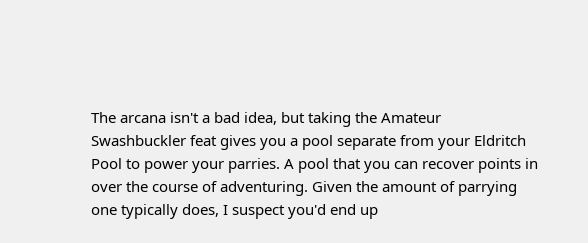The arcana isn't a bad idea, but taking the Amateur Swashbuckler feat gives you a pool separate from your Eldritch Pool to power your parries. A pool that you can recover points in over the course of adventuring. Given the amount of parrying one typically does, I suspect you'd end up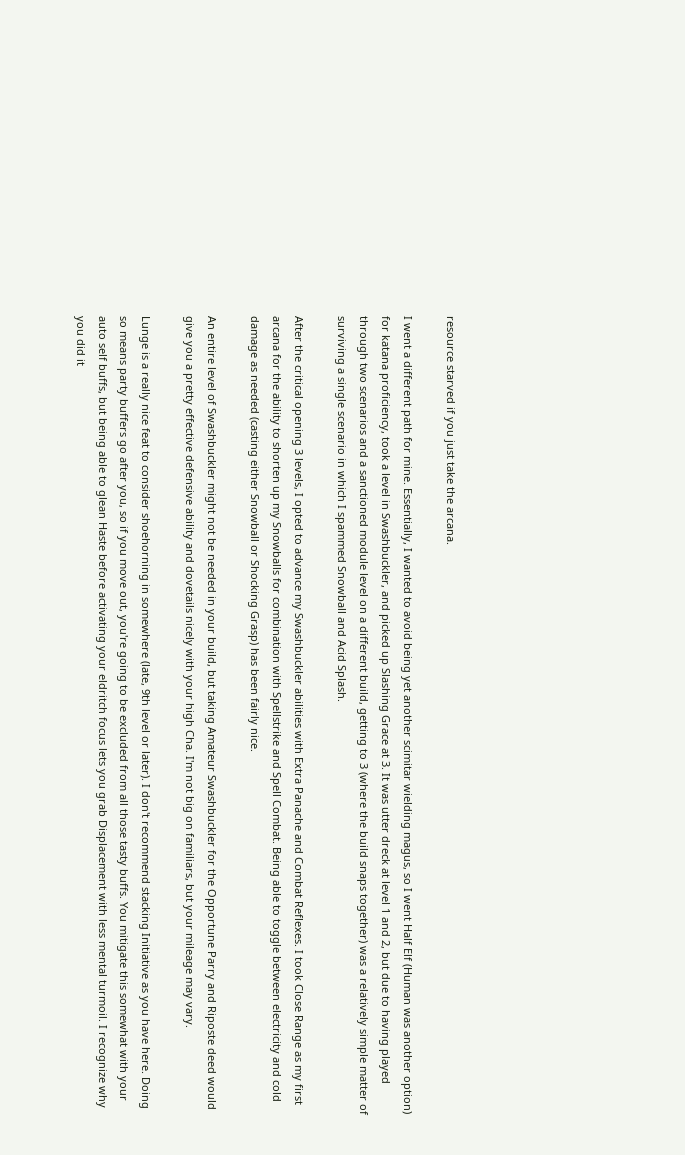resource starved if you just take the arcana.

I went a different path for mine. Essentially, I wanted to avoid being yet another scimitar wielding magus, so I went Half Elf (Human was another option) for katana proficiency, took a level in Swashbuckler, and picked up Slashing Grace at 3. It was utter dreck at level 1 and 2, but due to having played through two scenarios and a sanctioned module level on a different build, getting to 3 (where the build snaps together) was a relatively simple matter of surviving a single scenario in which I spammed Snowball and Acid Splash.

After the critical opening 3 levels, I opted to advance my Swashbuckler abilities with Extra Panache and Combat Reflexes. I took Close Range as my first arcana for the ability to shorten up my Snowballs for combination with Spellstrike and Spell Combat. Being able to toggle between electricity and cold damage as needed (casting either Snowball or Shocking Grasp) has been fairly nice.

An entire level of Swashbuckler might not be needed in your build, but taking Amateur Swashbuckler for the Opportune Parry and Riposte deed would give you a pretty effective defensive ability and dovetails nicely with your high Cha. I'm not big on familiars, but your mileage may vary.

Lunge is a really nice feat to consider shoehorning in somewhere (late, 9th level or later). I don't recommend stacking Initiative as you have here. Doing so means party buffers go after you, so if you move out, you're going to be excluded from all those tasty buffs. You mitigate this somewhat with your auto self buffs, but being able to glean Haste before activating your eldritch focus lets you grab Displacement with less mental turmoil. I recognize why you did it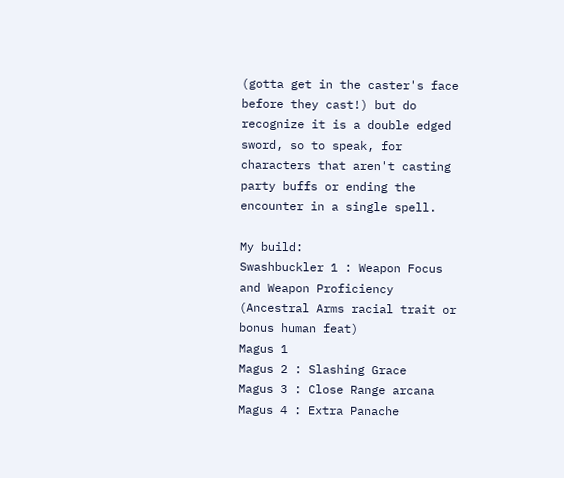(gotta get in the caster's face before they cast!) but do recognize it is a double edged sword, so to speak, for characters that aren't casting party buffs or ending the encounter in a single spell.

My build:
Swashbuckler 1 : Weapon Focus and Weapon Proficiency (Ancestral Arms racial trait or bonus human feat)
Magus 1
Magus 2 : Slashing Grace
Magus 3 : Close Range arcana
Magus 4 : Extra Panache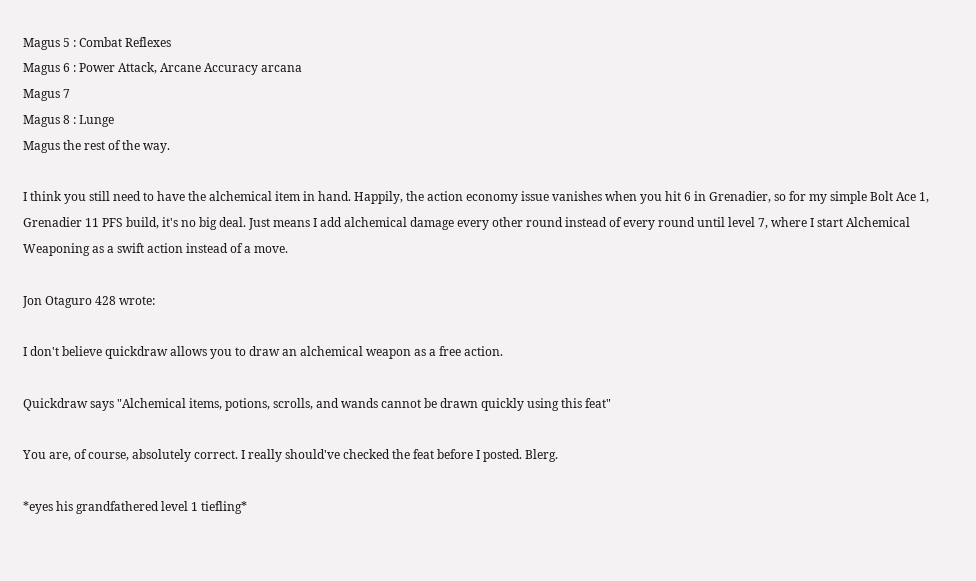Magus 5 : Combat Reflexes
Magus 6 : Power Attack, Arcane Accuracy arcana
Magus 7
Magus 8 : Lunge
Magus the rest of the way.

I think you still need to have the alchemical item in hand. Happily, the action economy issue vanishes when you hit 6 in Grenadier, so for my simple Bolt Ace 1, Grenadier 11 PFS build, it's no big deal. Just means I add alchemical damage every other round instead of every round until level 7, where I start Alchemical Weaponing as a swift action instead of a move.

Jon Otaguro 428 wrote:

I don't believe quickdraw allows you to draw an alchemical weapon as a free action.

Quickdraw says "Alchemical items, potions, scrolls, and wands cannot be drawn quickly using this feat"

You are, of course, absolutely correct. I really should've checked the feat before I posted. Blerg.

*eyes his grandfathered level 1 tiefling*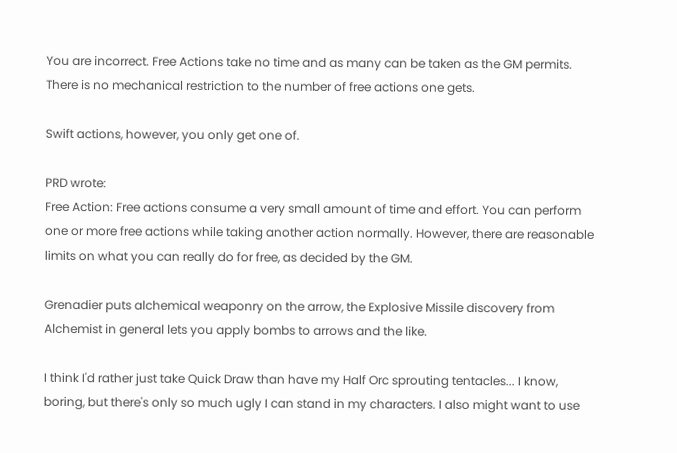You are incorrect. Free Actions take no time and as many can be taken as the GM permits. There is no mechanical restriction to the number of free actions one gets.

Swift actions, however, you only get one of.

PRD wrote:
Free Action: Free actions consume a very small amount of time and effort. You can perform one or more free actions while taking another action normally. However, there are reasonable limits on what you can really do for free, as decided by the GM.

Grenadier puts alchemical weaponry on the arrow, the Explosive Missile discovery from Alchemist in general lets you apply bombs to arrows and the like.

I think I'd rather just take Quick Draw than have my Half Orc sprouting tentacles... I know, boring, but there's only so much ugly I can stand in my characters. I also might want to use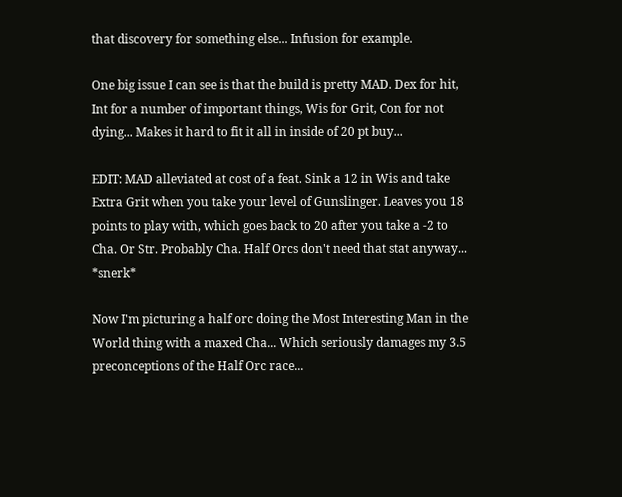that discovery for something else... Infusion for example.

One big issue I can see is that the build is pretty MAD. Dex for hit, Int for a number of important things, Wis for Grit, Con for not dying... Makes it hard to fit it all in inside of 20 pt buy...

EDIT: MAD alleviated at cost of a feat. Sink a 12 in Wis and take Extra Grit when you take your level of Gunslinger. Leaves you 18 points to play with, which goes back to 20 after you take a -2 to Cha. Or Str. Probably Cha. Half Orcs don't need that stat anyway... *snerk*

Now I'm picturing a half orc doing the Most Interesting Man in the World thing with a maxed Cha... Which seriously damages my 3.5 preconceptions of the Half Orc race...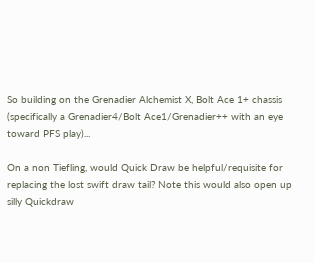So building on the Grenadier Alchemist X, Bolt Ace 1+ chassis (specifically a Grenadier4/Bolt Ace1/Grenadier++ with an eye toward PFS play)...

On a non Tiefling, would Quick Draw be helpful/requisite for replacing the lost swift draw tail? Note this would also open up silly Quickdraw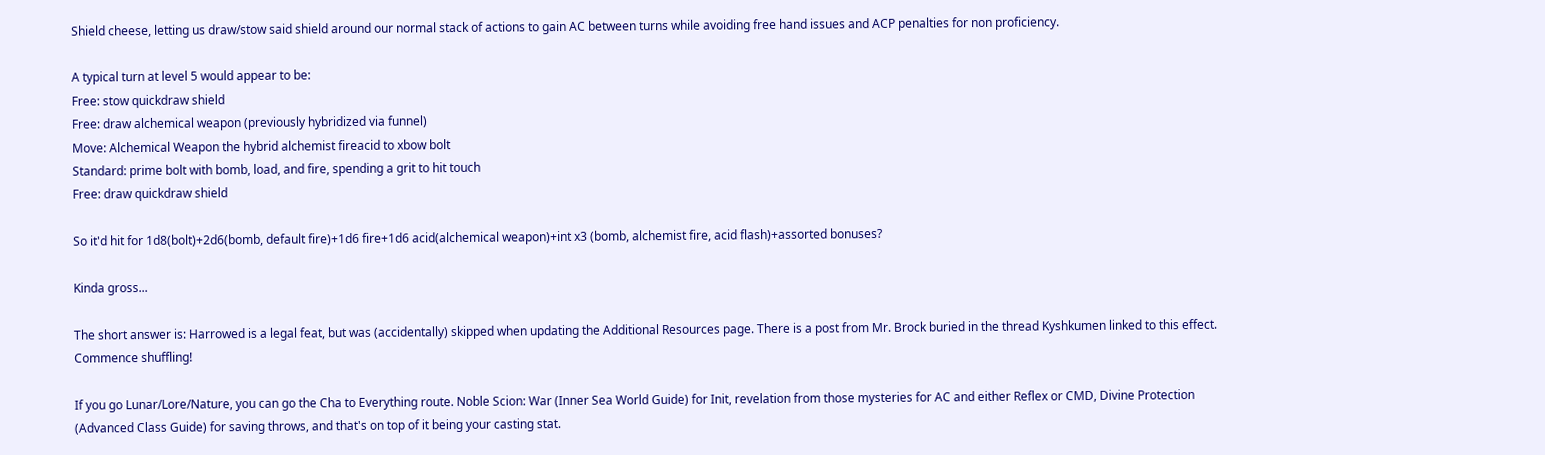Shield cheese, letting us draw/stow said shield around our normal stack of actions to gain AC between turns while avoiding free hand issues and ACP penalties for non proficiency.

A typical turn at level 5 would appear to be:
Free: stow quickdraw shield
Free: draw alchemical weapon (previously hybridized via funnel)
Move: Alchemical Weapon the hybrid alchemist fireacid to xbow bolt
Standard: prime bolt with bomb, load, and fire, spending a grit to hit touch
Free: draw quickdraw shield

So it'd hit for 1d8(bolt)+2d6(bomb, default fire)+1d6 fire+1d6 acid(alchemical weapon)+int x3 (bomb, alchemist fire, acid flash)+assorted bonuses?

Kinda gross...

The short answer is: Harrowed is a legal feat, but was (accidentally) skipped when updating the Additional Resources page. There is a post from Mr. Brock buried in the thread Kyshkumen linked to this effect. Commence shuffling!

If you go Lunar/Lore/Nature, you can go the Cha to Everything route. Noble Scion: War (Inner Sea World Guide) for Init, revelation from those mysteries for AC and either Reflex or CMD, Divine Protection (Advanced Class Guide) for saving throws, and that's on top of it being your casting stat.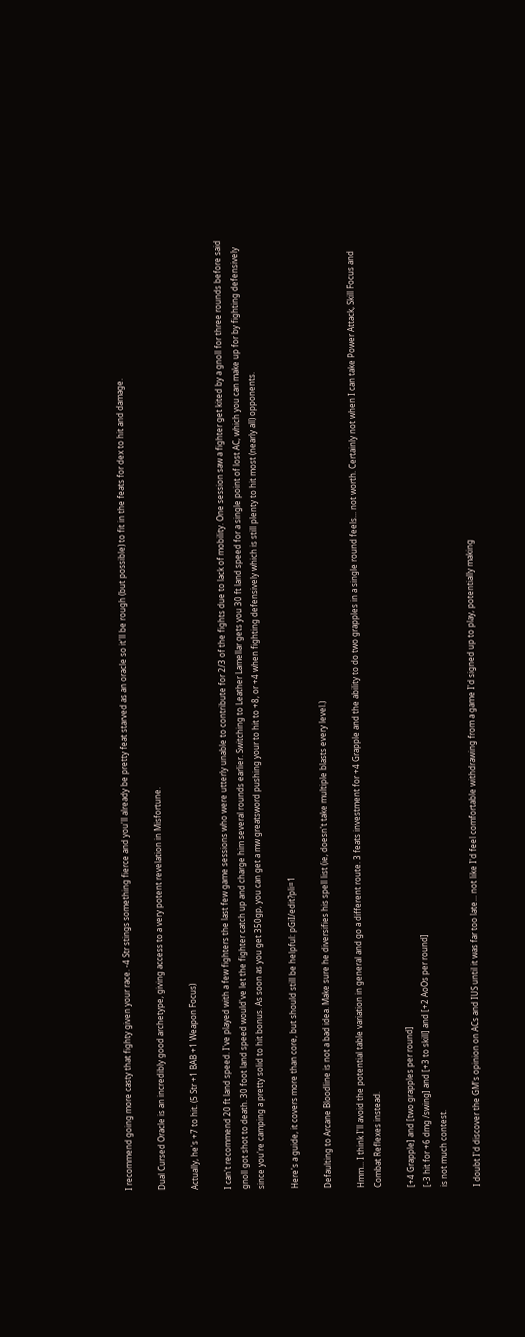I recommend going more casty that fighty given your race. -4 Str stings something fierce and you'll already be pretty feat starved as an oracle so it'll be rough (but possible) to fit in the feats for dex to hit and damage.

Dual Cursed Oracle is an incredibly good archetype, giving access to a very potent revelation in Misfortune.

Actually, he's +7 to hit. (5 Str +1 BAB +1 Weapon Focus)

I can't recommend 20 ft land speed. I've played with a few fighters the last few game sessions who were utterly unable to contribute for 2/3 of the fights due to lack of mobility. One session saw a fighter get kited by a gnoll for three rounds before said gnoll got shot to death. 30 foot land speed would've let the fighter catch up and charge him several rounds earlier. Switching to Leather Lamellar gets you 30 ft land speed for a single point of lost AC, which you can make up for by fighting defensively since you're camping a pretty solid to hit bonus. As soon as you get 350gp, you can get a mw greatsword pushing your to hit to +8, or +4 when fighting defensively which is still plenty to hit most (nearly all) opponents.

Here's a guide, it covers more than core, but should still be helpful: pGiI/edit?pli=1

Defaulting to Arcane Bloodline is not a bad idea. Make sure he diversifies his spell list (ie, doesn't take multiple blasts every level.)

Hmm... I think I'll avoid the potential table variation in general and go a different route. 3 feats investment for +4 Grapple and the ability to do two grapples in a single round feels... not worth. Certainly not when I can take Power Attack, Skill Focus and Combat Reflexes instead.

[+4 Grapple] and [two grapples per round]
[-3 hit for +6 dmg /swing] and [+3 to skill] and [+2 AoOs per round]
is not much contest.

I doubt I'd discover the GM's opinion on ACs and IUS until it was far too late... not like I'd feel comfortable withdrawing from a game I'd signed up to play, potentially making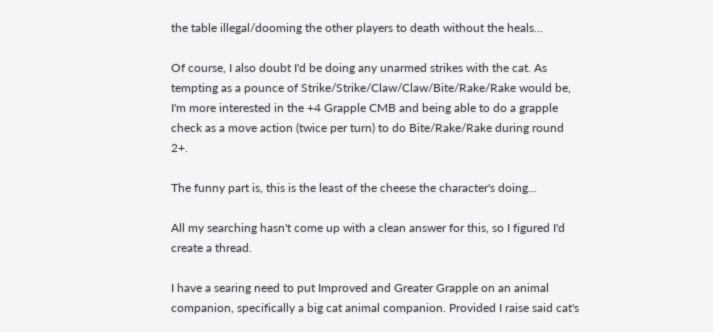the table illegal/dooming the other players to death without the heals...

Of course, I also doubt I'd be doing any unarmed strikes with the cat. As tempting as a pounce of Strike/Strike/Claw/Claw/Bite/Rake/Rake would be, I'm more interested in the +4 Grapple CMB and being able to do a grapple check as a move action (twice per turn) to do Bite/Rake/Rake during round 2+.

The funny part is, this is the least of the cheese the character's doing...

All my searching hasn't come up with a clean answer for this, so I figured I'd create a thread.

I have a searing need to put Improved and Greater Grapple on an animal companion, specifically a big cat animal companion. Provided I raise said cat's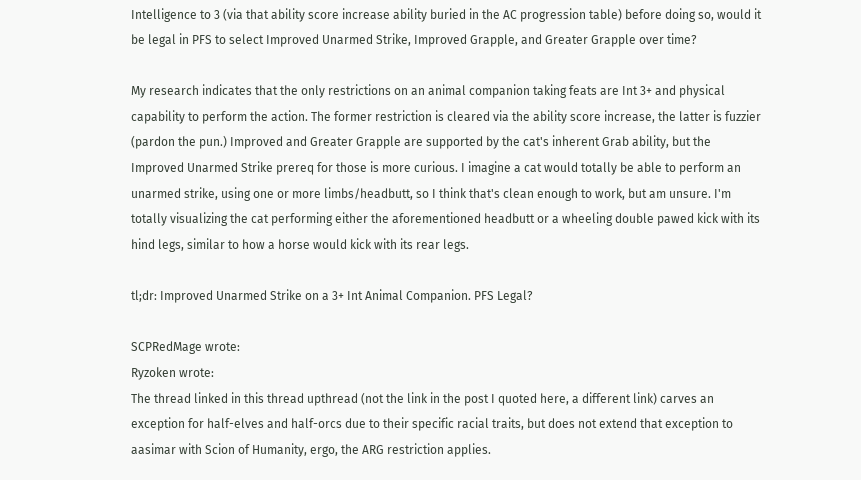Intelligence to 3 (via that ability score increase ability buried in the AC progression table) before doing so, would it be legal in PFS to select Improved Unarmed Strike, Improved Grapple, and Greater Grapple over time?

My research indicates that the only restrictions on an animal companion taking feats are Int 3+ and physical capability to perform the action. The former restriction is cleared via the ability score increase, the latter is fuzzier (pardon the pun.) Improved and Greater Grapple are supported by the cat's inherent Grab ability, but the Improved Unarmed Strike prereq for those is more curious. I imagine a cat would totally be able to perform an unarmed strike, using one or more limbs/headbutt, so I think that's clean enough to work, but am unsure. I'm totally visualizing the cat performing either the aforementioned headbutt or a wheeling double pawed kick with its hind legs, similar to how a horse would kick with its rear legs.

tl;dr: Improved Unarmed Strike on a 3+ Int Animal Companion. PFS Legal?

SCPRedMage wrote:
Ryzoken wrote:
The thread linked in this thread upthread (not the link in the post I quoted here, a different link) carves an exception for half-elves and half-orcs due to their specific racial traits, but does not extend that exception to aasimar with Scion of Humanity, ergo, the ARG restriction applies.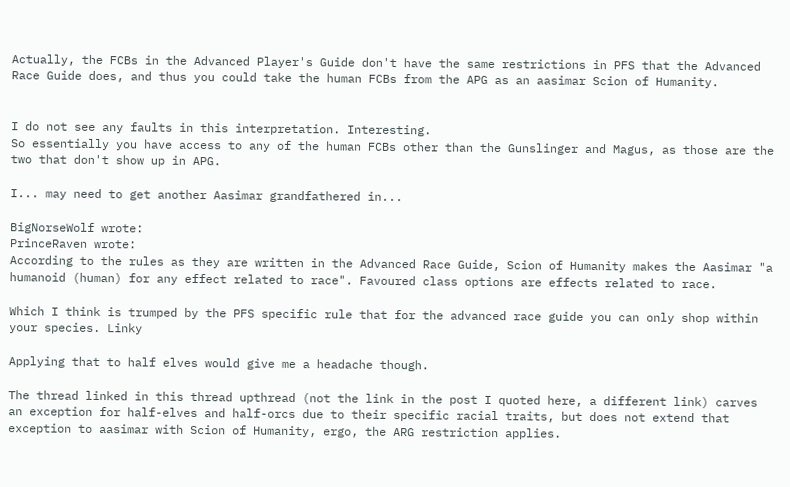Actually, the FCBs in the Advanced Player's Guide don't have the same restrictions in PFS that the Advanced Race Guide does, and thus you could take the human FCBs from the APG as an aasimar Scion of Humanity.


I do not see any faults in this interpretation. Interesting.
So essentially you have access to any of the human FCBs other than the Gunslinger and Magus, as those are the two that don't show up in APG.

I... may need to get another Aasimar grandfathered in...

BigNorseWolf wrote:
PrinceRaven wrote:
According to the rules as they are written in the Advanced Race Guide, Scion of Humanity makes the Aasimar "a humanoid (human) for any effect related to race". Favoured class options are effects related to race.

Which I think is trumped by the PFS specific rule that for the advanced race guide you can only shop within your species. Linky

Applying that to half elves would give me a headache though.

The thread linked in this thread upthread (not the link in the post I quoted here, a different link) carves an exception for half-elves and half-orcs due to their specific racial traits, but does not extend that exception to aasimar with Scion of Humanity, ergo, the ARG restriction applies.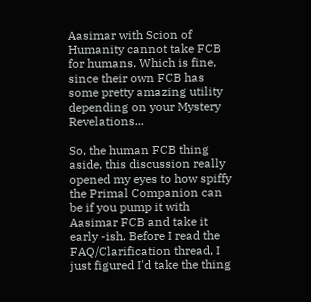Aasimar with Scion of Humanity cannot take FCB for humans. Which is fine, since their own FCB has some pretty amazing utility depending on your Mystery Revelations...

So, the human FCB thing aside, this discussion really opened my eyes to how spiffy the Primal Companion can be if you pump it with Aasimar FCB and take it early -ish. Before I read the FAQ/Clarification thread, I just figured I'd take the thing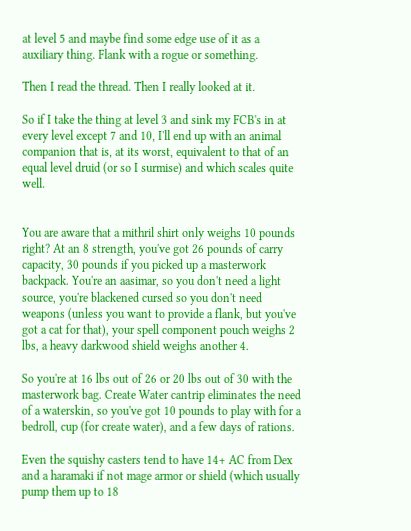at level 5 and maybe find some edge use of it as a auxiliary thing. Flank with a rogue or something.

Then I read the thread. Then I really looked at it.

So if I take the thing at level 3 and sink my FCB's in at every level except 7 and 10, I'll end up with an animal companion that is, at its worst, equivalent to that of an equal level druid (or so I surmise) and which scales quite well.


You are aware that a mithril shirt only weighs 10 pounds right? At an 8 strength, you've got 26 pounds of carry capacity, 30 pounds if you picked up a masterwork backpack. You're an aasimar, so you don't need a light source, you're blackened cursed so you don't need weapons (unless you want to provide a flank, but you've got a cat for that), your spell component pouch weighs 2 lbs, a heavy darkwood shield weighs another 4.

So you're at 16 lbs out of 26 or 20 lbs out of 30 with the masterwork bag. Create Water cantrip eliminates the need of a waterskin, so you've got 10 pounds to play with for a bedroll, cup (for create water), and a few days of rations.

Even the squishy casters tend to have 14+ AC from Dex and a haramaki if not mage armor or shield (which usually pump them up to 18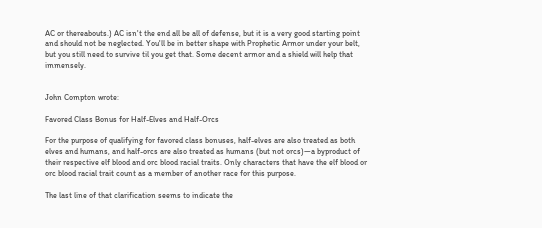AC or thereabouts.) AC isn't the end all be all of defense, but it is a very good starting point and should not be neglected. You'll be in better shape with Prophetic Armor under your belt, but you still need to survive til you get that. Some decent armor and a shield will help that immensely.


John Compton wrote:

Favored Class Bonus for Half-Elves and Half-Orcs

For the purpose of qualifying for favored class bonuses, half-elves are also treated as both elves and humans, and half-orcs are also treated as humans (but not orcs)—a byproduct of their respective elf blood and orc blood racial traits. Only characters that have the elf blood or orc blood racial trait count as a member of another race for this purpose.

The last line of that clarification seems to indicate the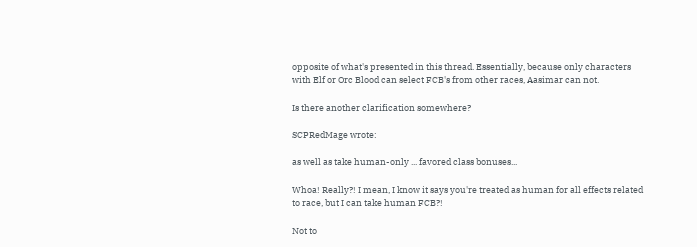opposite of what's presented in this thread. Essentially, because only characters with Elf or Orc Blood can select FCB's from other races, Aasimar can not.

Is there another clarification somewhere?

SCPRedMage wrote:

as well as take human-only ... favored class bonuses...

Whoa! Really?! I mean, I know it says you're treated as human for all effects related to race, but I can take human FCB?!

Not to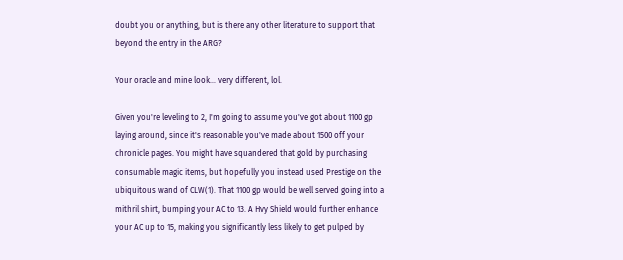doubt you or anything, but is there any other literature to support that beyond the entry in the ARG?

Your oracle and mine look... very different, lol.

Given you're leveling to 2, I'm going to assume you've got about 1100 gp laying around, since it's reasonable you've made about 1500 off your chronicle pages. You might have squandered that gold by purchasing consumable magic items, but hopefully you instead used Prestige on the ubiquitous wand of CLW(1). That 1100 gp would be well served going into a mithril shirt, bumping your AC to 13. A Hvy Shield would further enhance your AC up to 15, making you significantly less likely to get pulped by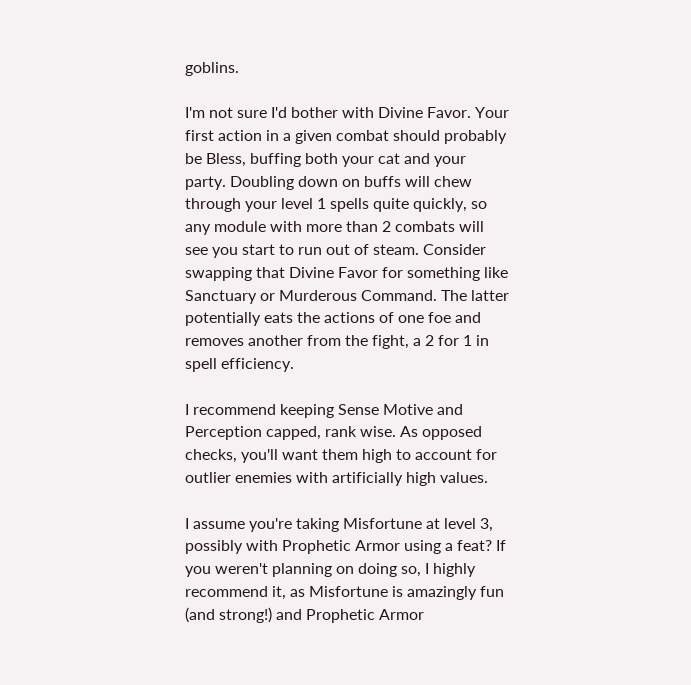goblins.

I'm not sure I'd bother with Divine Favor. Your first action in a given combat should probably be Bless, buffing both your cat and your party. Doubling down on buffs will chew through your level 1 spells quite quickly, so any module with more than 2 combats will see you start to run out of steam. Consider swapping that Divine Favor for something like Sanctuary or Murderous Command. The latter potentially eats the actions of one foe and removes another from the fight, a 2 for 1 in spell efficiency.

I recommend keeping Sense Motive and Perception capped, rank wise. As opposed checks, you'll want them high to account for outlier enemies with artificially high values.

I assume you're taking Misfortune at level 3, possibly with Prophetic Armor using a feat? If you weren't planning on doing so, I highly recommend it, as Misfortune is amazingly fun (and strong!) and Prophetic Armor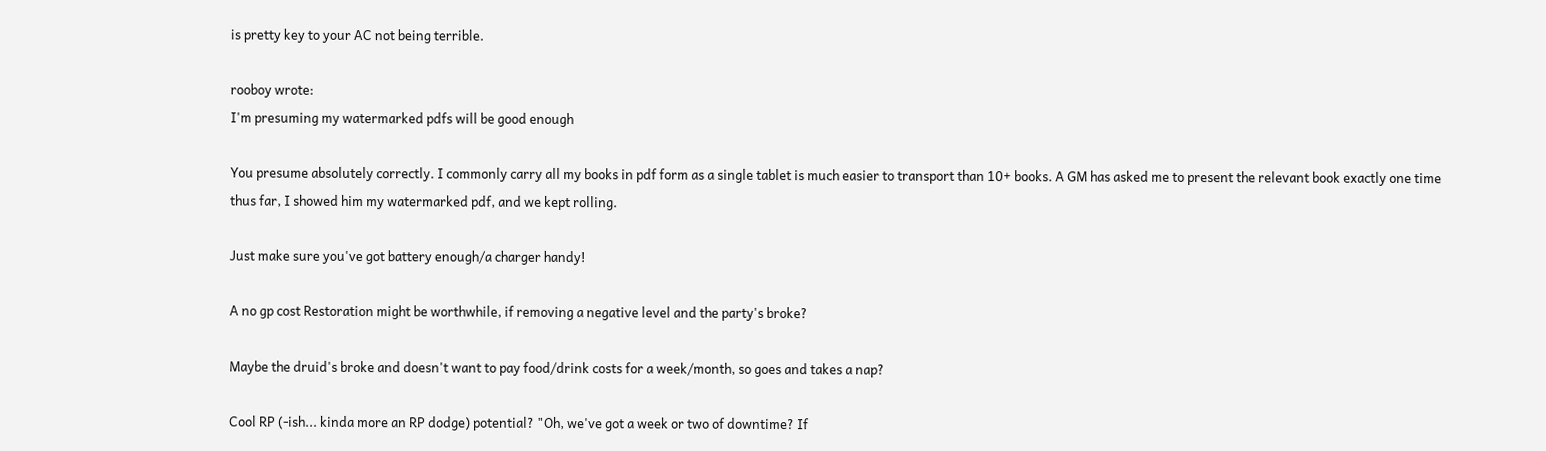is pretty key to your AC not being terrible.

rooboy wrote:
I'm presuming my watermarked pdfs will be good enough

You presume absolutely correctly. I commonly carry all my books in pdf form as a single tablet is much easier to transport than 10+ books. A GM has asked me to present the relevant book exactly one time thus far, I showed him my watermarked pdf, and we kept rolling.

Just make sure you've got battery enough/a charger handy!

A no gp cost Restoration might be worthwhile, if removing a negative level and the party's broke?

Maybe the druid's broke and doesn't want to pay food/drink costs for a week/month, so goes and takes a nap?

Cool RP (-ish... kinda more an RP dodge) potential? "Oh, we've got a week or two of downtime? If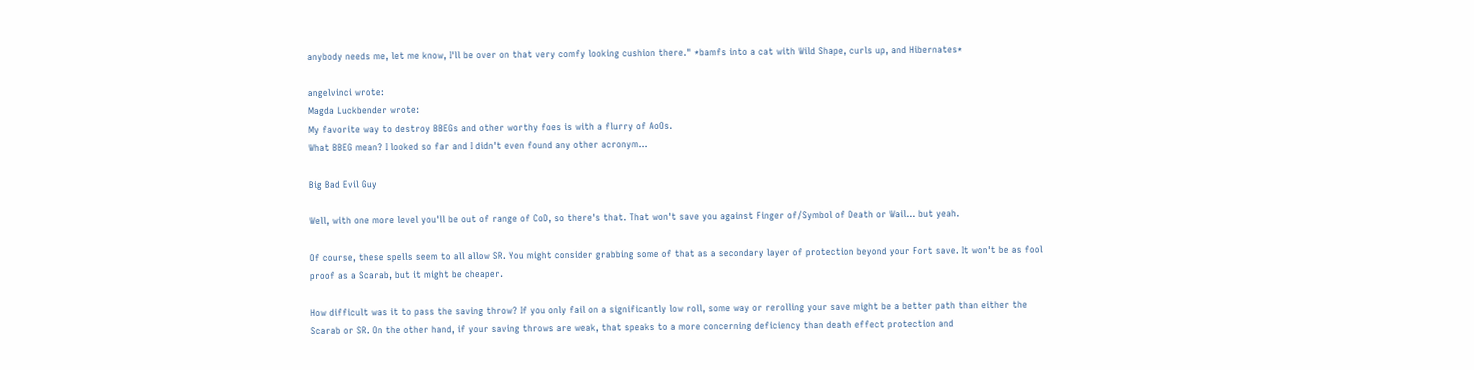anybody needs me, let me know, I'll be over on that very comfy looking cushion there." *bamfs into a cat with Wild Shape, curls up, and Hibernates*

angelvinci wrote:
Magda Luckbender wrote:
My favorite way to destroy BBEGs and other worthy foes is with a flurry of AoOs.
What BBEG mean? I looked so far and I didn't even found any other acronym...

Big Bad Evil Guy

Well, with one more level you'll be out of range of CoD, so there's that. That won't save you against Finger of/Symbol of Death or Wail... but yeah.

Of course, these spells seem to all allow SR. You might consider grabbing some of that as a secondary layer of protection beyond your Fort save. It won't be as fool proof as a Scarab, but it might be cheaper.

How difficult was it to pass the saving throw? If you only fail on a significantly low roll, some way or rerolling your save might be a better path than either the Scarab or SR. On the other hand, if your saving throws are weak, that speaks to a more concerning deficiency than death effect protection and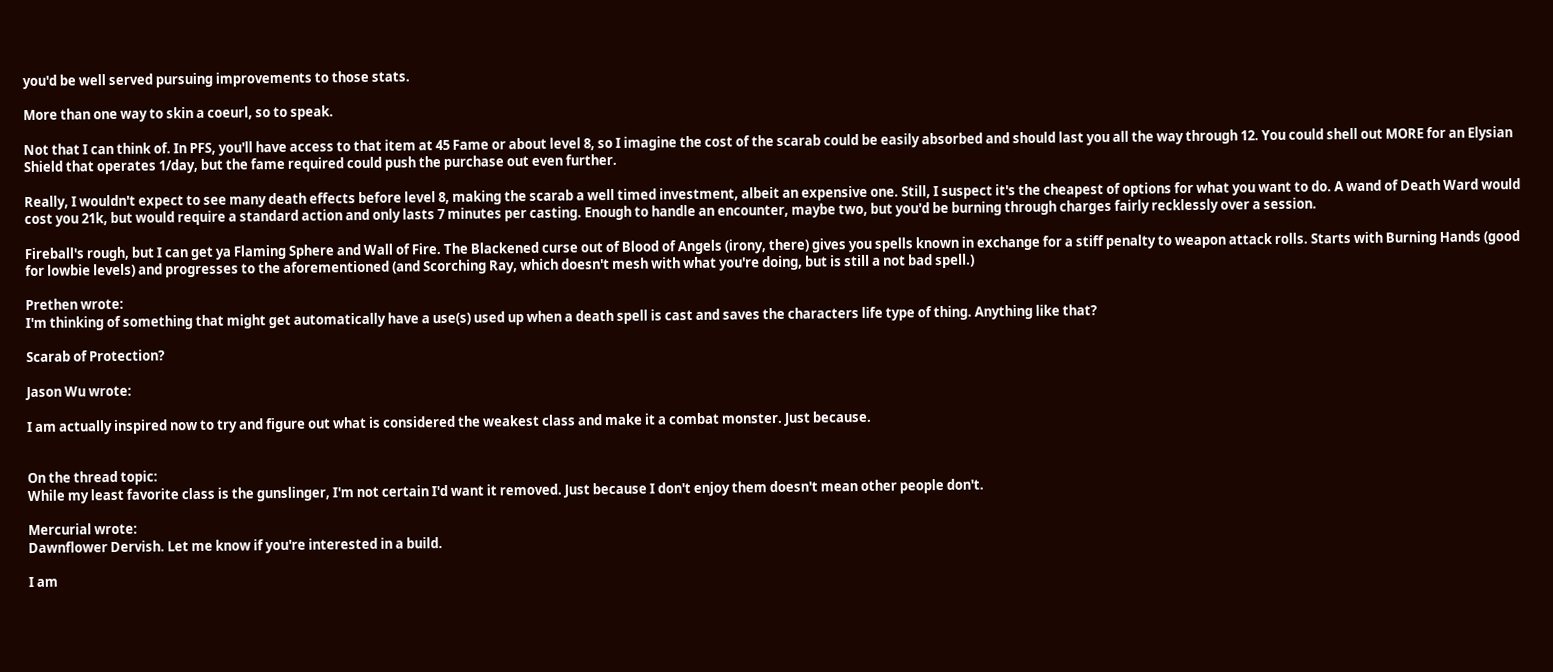you'd be well served pursuing improvements to those stats.

More than one way to skin a coeurl, so to speak.

Not that I can think of. In PFS, you'll have access to that item at 45 Fame or about level 8, so I imagine the cost of the scarab could be easily absorbed and should last you all the way through 12. You could shell out MORE for an Elysian Shield that operates 1/day, but the fame required could push the purchase out even further.

Really, I wouldn't expect to see many death effects before level 8, making the scarab a well timed investment, albeit an expensive one. Still, I suspect it's the cheapest of options for what you want to do. A wand of Death Ward would cost you 21k, but would require a standard action and only lasts 7 minutes per casting. Enough to handle an encounter, maybe two, but you'd be burning through charges fairly recklessly over a session.

Fireball's rough, but I can get ya Flaming Sphere and Wall of Fire. The Blackened curse out of Blood of Angels (irony, there) gives you spells known in exchange for a stiff penalty to weapon attack rolls. Starts with Burning Hands (good for lowbie levels) and progresses to the aforementioned (and Scorching Ray, which doesn't mesh with what you're doing, but is still a not bad spell.)

Prethen wrote:
I'm thinking of something that might get automatically have a use(s) used up when a death spell is cast and saves the characters life type of thing. Anything like that?

Scarab of Protection?

Jason Wu wrote:

I am actually inspired now to try and figure out what is considered the weakest class and make it a combat monster. Just because.


On the thread topic:
While my least favorite class is the gunslinger, I'm not certain I'd want it removed. Just because I don't enjoy them doesn't mean other people don't.

Mercurial wrote:
Dawnflower Dervish. Let me know if you're interested in a build.

I am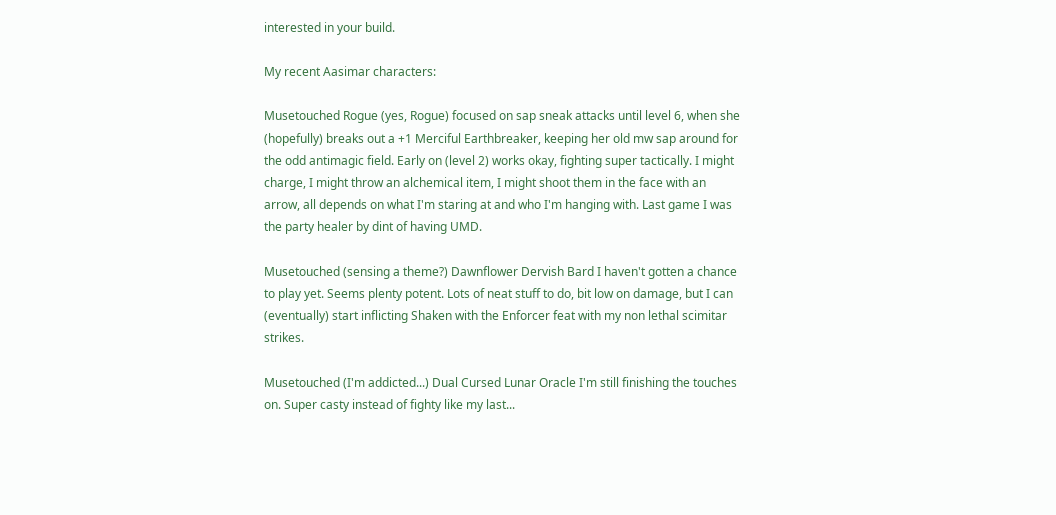interested in your build.

My recent Aasimar characters:

Musetouched Rogue (yes, Rogue) focused on sap sneak attacks until level 6, when she (hopefully) breaks out a +1 Merciful Earthbreaker, keeping her old mw sap around for the odd antimagic field. Early on (level 2) works okay, fighting super tactically. I might charge, I might throw an alchemical item, I might shoot them in the face with an arrow, all depends on what I'm staring at and who I'm hanging with. Last game I was the party healer by dint of having UMD.

Musetouched (sensing a theme?) Dawnflower Dervish Bard I haven't gotten a chance to play yet. Seems plenty potent. Lots of neat stuff to do, bit low on damage, but I can (eventually) start inflicting Shaken with the Enforcer feat with my non lethal scimitar strikes.

Musetouched (I'm addicted...) Dual Cursed Lunar Oracle I'm still finishing the touches on. Super casty instead of fighty like my last...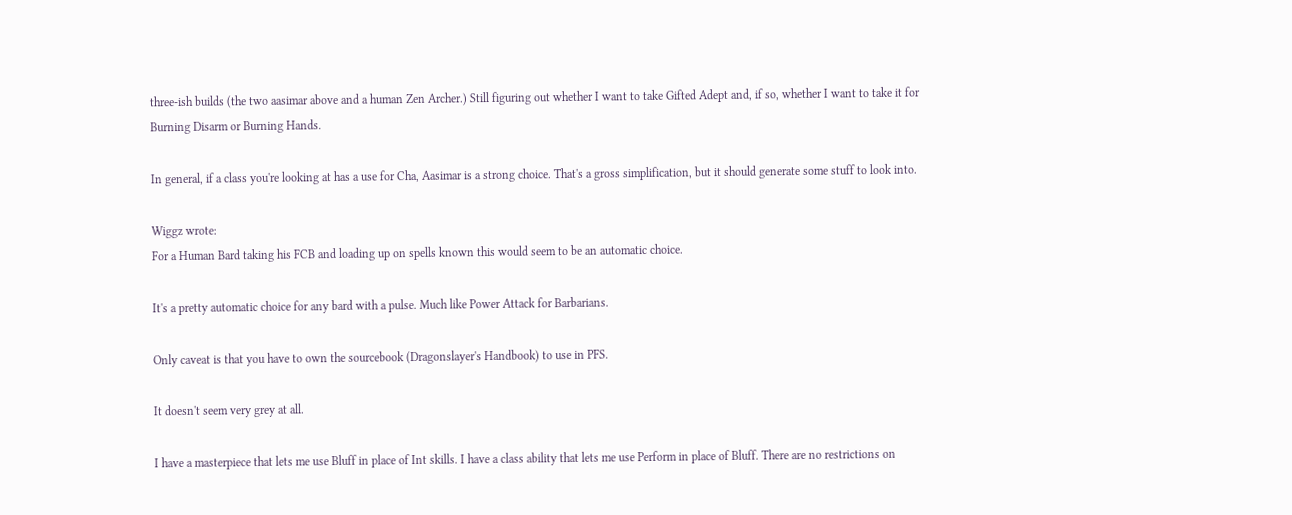three-ish builds (the two aasimar above and a human Zen Archer.) Still figuring out whether I want to take Gifted Adept and, if so, whether I want to take it for Burning Disarm or Burning Hands.

In general, if a class you're looking at has a use for Cha, Aasimar is a strong choice. That's a gross simplification, but it should generate some stuff to look into.

Wiggz wrote:
For a Human Bard taking his FCB and loading up on spells known this would seem to be an automatic choice.

It's a pretty automatic choice for any bard with a pulse. Much like Power Attack for Barbarians.

Only caveat is that you have to own the sourcebook (Dragonslayer's Handbook) to use in PFS.

It doesn't seem very grey at all.

I have a masterpiece that lets me use Bluff in place of Int skills. I have a class ability that lets me use Perform in place of Bluff. There are no restrictions on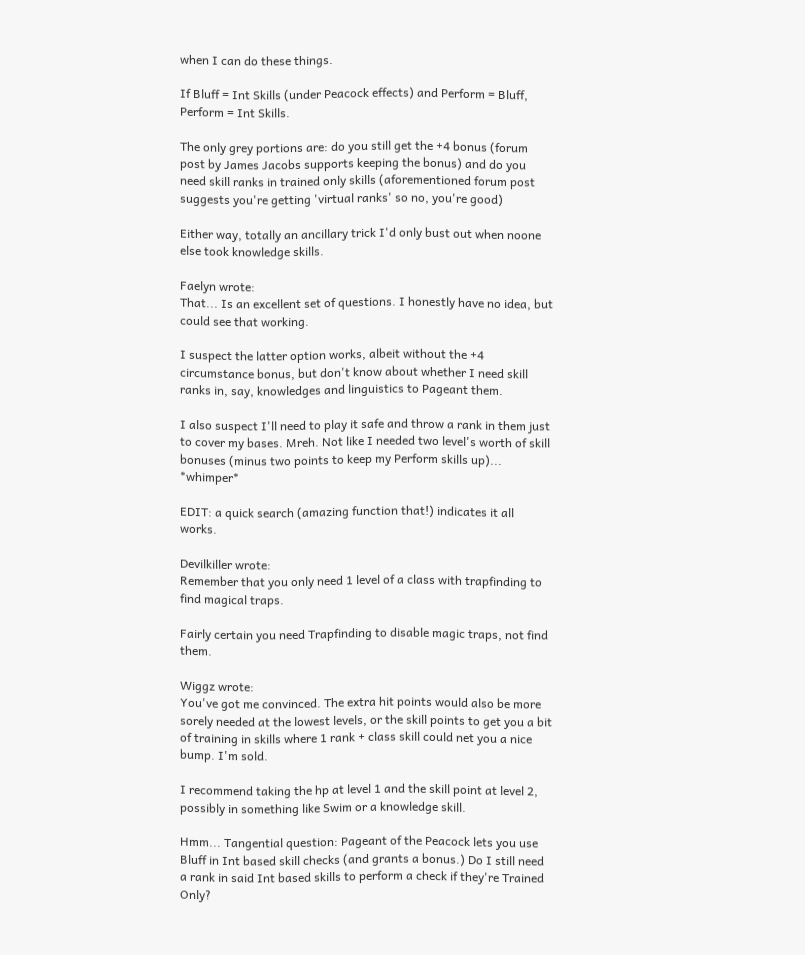when I can do these things.

If Bluff = Int Skills (under Peacock effects) and Perform = Bluff, Perform = Int Skills.

The only grey portions are: do you still get the +4 bonus (forum post by James Jacobs supports keeping the bonus) and do you need skill ranks in trained only skills (aforementioned forum post suggests you're getting 'virtual ranks' so no, you're good)

Either way, totally an ancillary trick I'd only bust out when noone else took knowledge skills.

Faelyn wrote:
That... Is an excellent set of questions. I honestly have no idea, but could see that working.

I suspect the latter option works, albeit without the +4 circumstance bonus, but don't know about whether I need skill ranks in, say, knowledges and linguistics to Pageant them.

I also suspect I'll need to play it safe and throw a rank in them just to cover my bases. Mreh. Not like I needed two level's worth of skill bonuses (minus two points to keep my Perform skills up)... *whimper*

EDIT: a quick search (amazing function that!) indicates it all works.

Devilkiller wrote:
Remember that you only need 1 level of a class with trapfinding to find magical traps.

Fairly certain you need Trapfinding to disable magic traps, not find them.

Wiggz wrote:
You've got me convinced. The extra hit points would also be more sorely needed at the lowest levels, or the skill points to get you a bit of training in skills where 1 rank + class skill could net you a nice bump. I'm sold.

I recommend taking the hp at level 1 and the skill point at level 2, possibly in something like Swim or a knowledge skill.

Hmm... Tangential question: Pageant of the Peacock lets you use Bluff in Int based skill checks (and grants a bonus.) Do I still need a rank in said Int based skills to perform a check if they're Trained Only?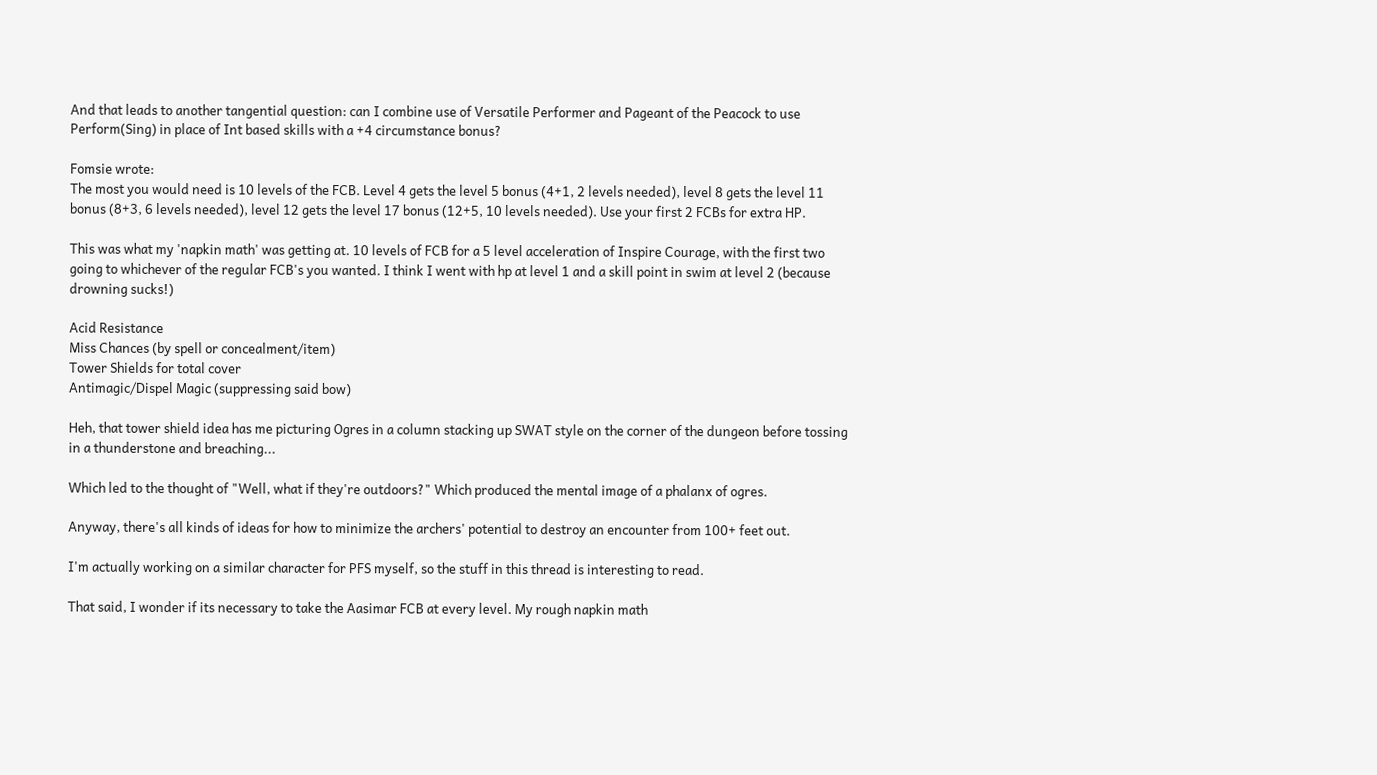And that leads to another tangential question: can I combine use of Versatile Performer and Pageant of the Peacock to use Perform(Sing) in place of Int based skills with a +4 circumstance bonus?

Fomsie wrote:
The most you would need is 10 levels of the FCB. Level 4 gets the level 5 bonus (4+1, 2 levels needed), level 8 gets the level 11 bonus (8+3, 6 levels needed), level 12 gets the level 17 bonus (12+5, 10 levels needed). Use your first 2 FCBs for extra HP.

This was what my 'napkin math' was getting at. 10 levels of FCB for a 5 level acceleration of Inspire Courage, with the first two going to whichever of the regular FCB's you wanted. I think I went with hp at level 1 and a skill point in swim at level 2 (because drowning sucks!)

Acid Resistance
Miss Chances (by spell or concealment/item)
Tower Shields for total cover
Antimagic/Dispel Magic (suppressing said bow)

Heh, that tower shield idea has me picturing Ogres in a column stacking up SWAT style on the corner of the dungeon before tossing in a thunderstone and breaching...

Which led to the thought of "Well, what if they're outdoors?" Which produced the mental image of a phalanx of ogres.

Anyway, there's all kinds of ideas for how to minimize the archers' potential to destroy an encounter from 100+ feet out.

I'm actually working on a similar character for PFS myself, so the stuff in this thread is interesting to read.

That said, I wonder if its necessary to take the Aasimar FCB at every level. My rough napkin math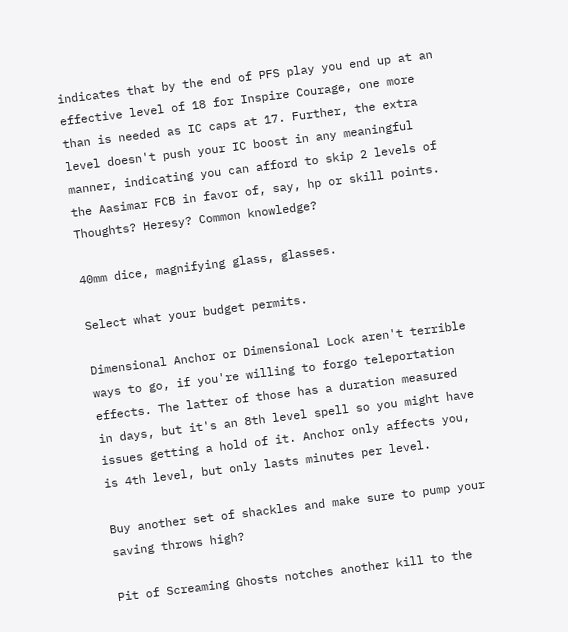indicates that by the end of PFS play you end up at an effective level of 18 for Inspire Courage, one more than is needed as IC caps at 17. Further, the extra level doesn't push your IC boost in any meaningful manner, indicating you can afford to skip 2 levels of the Aasimar FCB in favor of, say, hp or skill points. Thoughts? Heresy? Common knowledge?

40mm dice, magnifying glass, glasses.

Select what your budget permits.

Dimensional Anchor or Dimensional Lock aren't terrible ways to go, if you're willing to forgo teleportation effects. The latter of those has a duration measured in days, but it's an 8th level spell so you might have issues getting a hold of it. Anchor only affects you, is 4th level, but only lasts minutes per level.

Buy another set of shackles and make sure to pump your saving throws high?

Pit of Screaming Ghosts notches another kill to the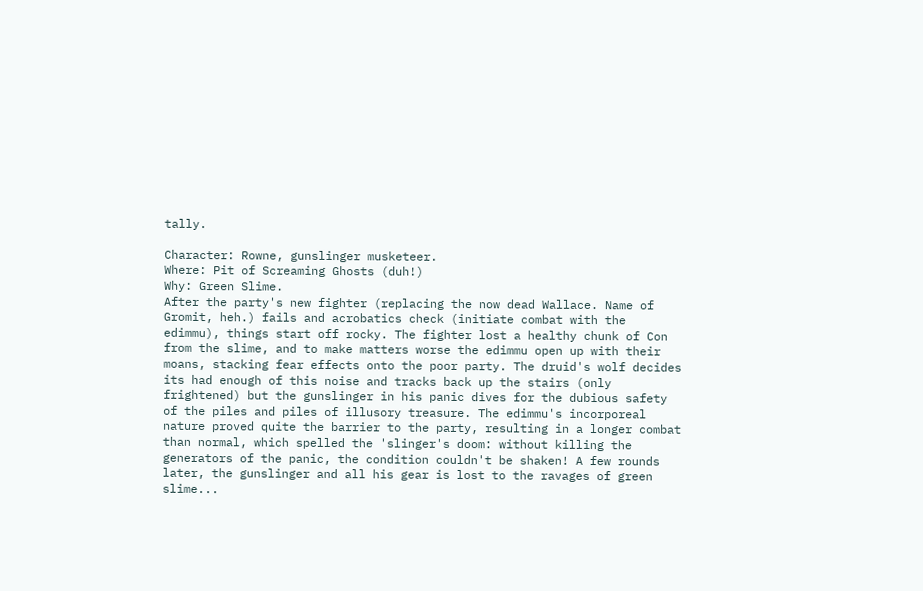tally.

Character: Rowne, gunslinger musketeer.
Where: Pit of Screaming Ghosts (duh!)
Why: Green Slime.
After the party's new fighter (replacing the now dead Wallace. Name of Gromit, heh.) fails and acrobatics check (initiate combat with the edimmu), things start off rocky. The fighter lost a healthy chunk of Con from the slime, and to make matters worse the edimmu open up with their moans, stacking fear effects onto the poor party. The druid's wolf decides its had enough of this noise and tracks back up the stairs (only frightened) but the gunslinger in his panic dives for the dubious safety of the piles and piles of illusory treasure. The edimmu's incorporeal nature proved quite the barrier to the party, resulting in a longer combat than normal, which spelled the 'slinger's doom: without killing the generators of the panic, the condition couldn't be shaken! A few rounds later, the gunslinger and all his gear is lost to the ravages of green slime...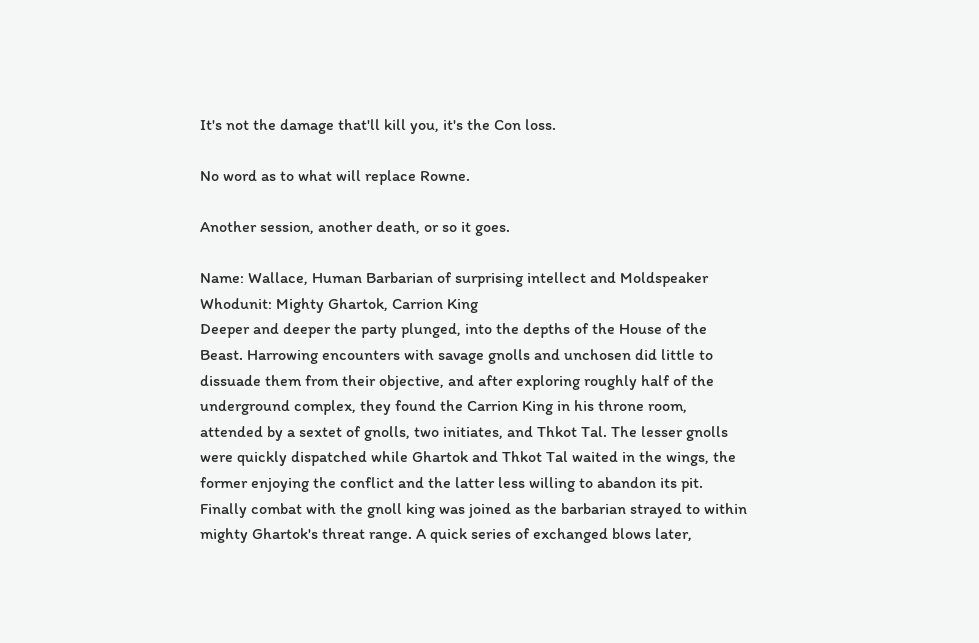It's not the damage that'll kill you, it's the Con loss.

No word as to what will replace Rowne.

Another session, another death, or so it goes.

Name: Wallace, Human Barbarian of surprising intellect and Moldspeaker
Whodunit: Mighty Ghartok, Carrion King
Deeper and deeper the party plunged, into the depths of the House of the Beast. Harrowing encounters with savage gnolls and unchosen did little to dissuade them from their objective, and after exploring roughly half of the underground complex, they found the Carrion King in his throne room, attended by a sextet of gnolls, two initiates, and Thkot Tal. The lesser gnolls were quickly dispatched while Ghartok and Thkot Tal waited in the wings, the former enjoying the conflict and the latter less willing to abandon its pit. Finally combat with the gnoll king was joined as the barbarian strayed to within mighty Ghartok's threat range. A quick series of exchanged blows later,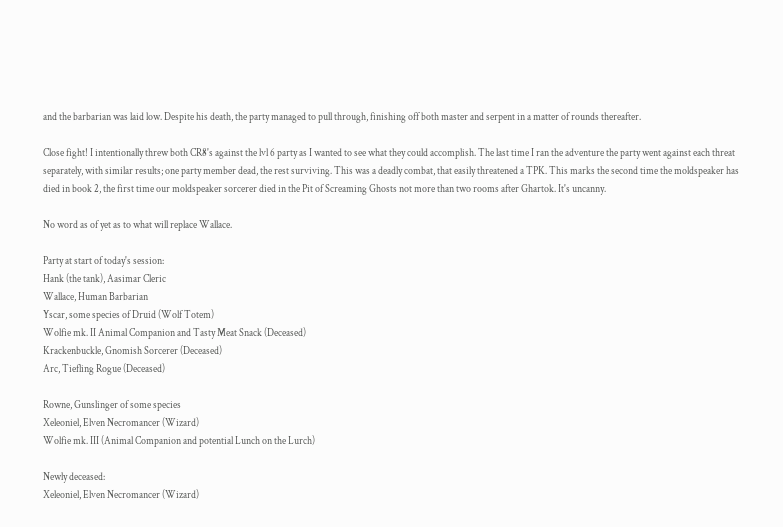and the barbarian was laid low. Despite his death, the party managed to pull through, finishing off both master and serpent in a matter of rounds thereafter.

Close fight! I intentionally threw both CR8's against the lvl 6 party as I wanted to see what they could accomplish. The last time I ran the adventure the party went against each threat separately, with similar results; one party member dead, the rest surviving. This was a deadly combat, that easily threatened a TPK. This marks the second time the moldspeaker has died in book 2, the first time our moldspeaker sorcerer died in the Pit of Screaming Ghosts not more than two rooms after Ghartok. It's uncanny.

No word as of yet as to what will replace Wallace.

Party at start of today's session:
Hank (the tank), Aasimar Cleric
Wallace, Human Barbarian
Yscar, some species of Druid (Wolf Totem)
Wolfie mk. II Animal Companion and Tasty Meat Snack (Deceased)
Krackenbuckle, Gnomish Sorcerer (Deceased)
Arc, Tiefling Rogue (Deceased)

Rowne, Gunslinger of some species
Xeleoniel, Elven Necromancer (Wizard)
Wolfie mk. III (Animal Companion and potential Lunch on the Lurch)

Newly deceased:
Xeleoniel, Elven Necromancer (Wizard)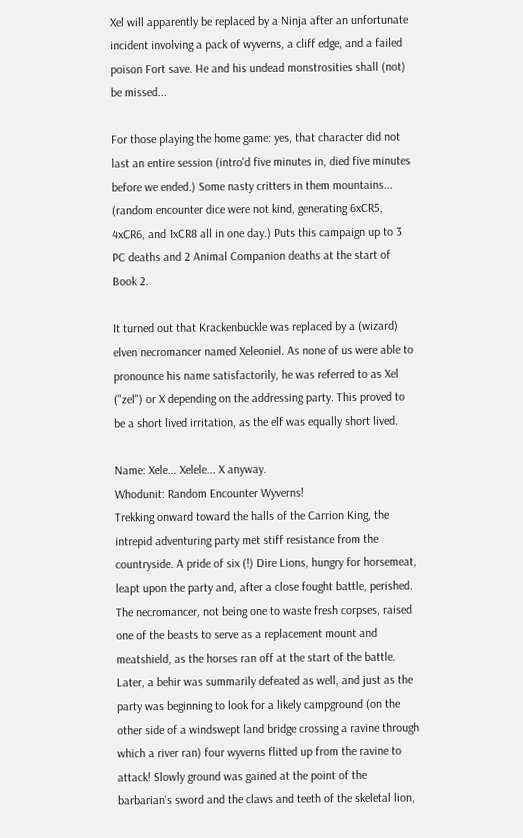Xel will apparently be replaced by a Ninja after an unfortunate incident involving a pack of wyverns, a cliff edge, and a failed poison Fort save. He and his undead monstrosities shall (not) be missed...

For those playing the home game: yes, that character did not last an entire session (intro'd five minutes in, died five minutes before we ended.) Some nasty critters in them mountains... (random encounter dice were not kind, generating 6xCR5, 4xCR6, and 1xCR8 all in one day.) Puts this campaign up to 3 PC deaths and 2 Animal Companion deaths at the start of Book 2.

It turned out that Krackenbuckle was replaced by a (wizard) elven necromancer named Xeleoniel. As none of us were able to pronounce his name satisfactorily, he was referred to as Xel ("zel") or X depending on the addressing party. This proved to be a short lived irritation, as the elf was equally short lived.

Name: Xele... Xelele... X anyway.
Whodunit: Random Encounter Wyverns!
Trekking onward toward the halls of the Carrion King, the intrepid adventuring party met stiff resistance from the countryside. A pride of six (!) Dire Lions, hungry for horsemeat, leapt upon the party and, after a close fought battle, perished. The necromancer, not being one to waste fresh corpses, raised one of the beasts to serve as a replacement mount and meatshield, as the horses ran off at the start of the battle. Later, a behir was summarily defeated as well, and just as the party was beginning to look for a likely campground (on the other side of a windswept land bridge crossing a ravine through which a river ran) four wyverns flitted up from the ravine to attack! Slowly ground was gained at the point of the barbarian's sword and the claws and teeth of the skeletal lion,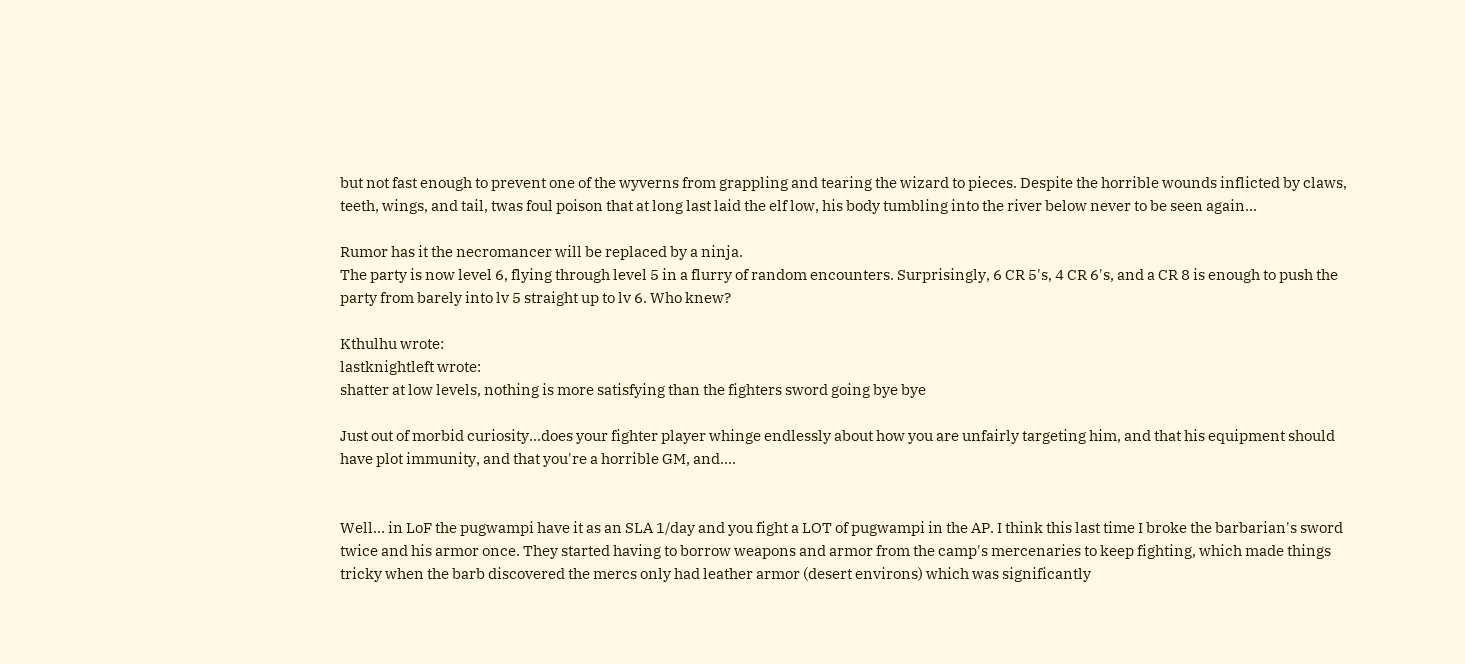but not fast enough to prevent one of the wyverns from grappling and tearing the wizard to pieces. Despite the horrible wounds inflicted by claws, teeth, wings, and tail, twas foul poison that at long last laid the elf low, his body tumbling into the river below never to be seen again...

Rumor has it the necromancer will be replaced by a ninja.
The party is now level 6, flying through level 5 in a flurry of random encounters. Surprisingly, 6 CR 5's, 4 CR 6's, and a CR 8 is enough to push the party from barely into lv 5 straight up to lv 6. Who knew?

Kthulhu wrote:
lastknightleft wrote:
shatter at low levels, nothing is more satisfying than the fighters sword going bye bye

Just out of morbid curiosity...does your fighter player whinge endlessly about how you are unfairly targeting him, and that his equipment should have plot immunity, and that you're a horrible GM, and....


Well... in LoF the pugwampi have it as an SLA 1/day and you fight a LOT of pugwampi in the AP. I think this last time I broke the barbarian's sword twice and his armor once. They started having to borrow weapons and armor from the camp's mercenaries to keep fighting, which made things tricky when the barb discovered the mercs only had leather armor (desert environs) which was significantly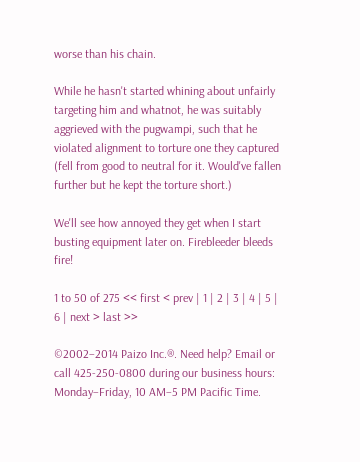worse than his chain.

While he hasn't started whining about unfairly targeting him and whatnot, he was suitably aggrieved with the pugwampi, such that he violated alignment to torture one they captured (fell from good to neutral for it. Would've fallen further but he kept the torture short.)

We'll see how annoyed they get when I start busting equipment later on. Firebleeder bleeds fire!

1 to 50 of 275 << first < prev | 1 | 2 | 3 | 4 | 5 | 6 | next > last >>

©2002–2014 Paizo Inc.®. Need help? Email or call 425-250-0800 during our business hours: Monday–Friday, 10 AM–5 PM Pacific Time.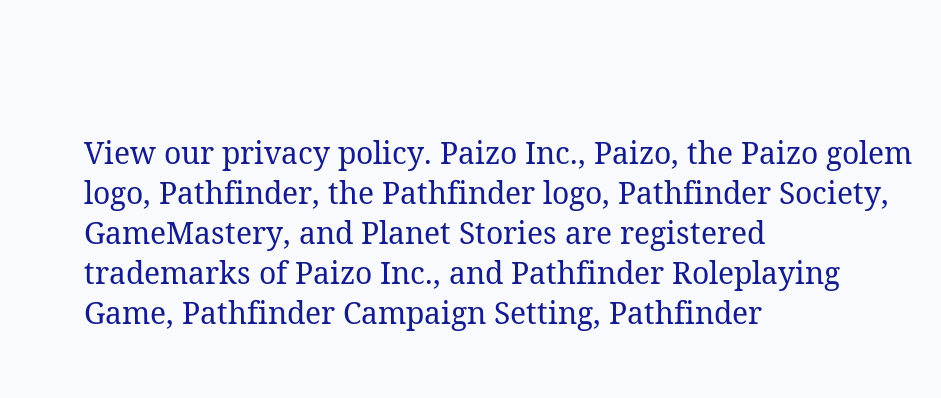View our privacy policy. Paizo Inc., Paizo, the Paizo golem logo, Pathfinder, the Pathfinder logo, Pathfinder Society, GameMastery, and Planet Stories are registered trademarks of Paizo Inc., and Pathfinder Roleplaying Game, Pathfinder Campaign Setting, Pathfinder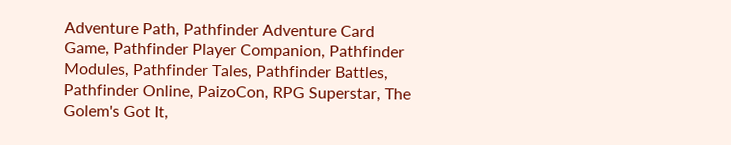Adventure Path, Pathfinder Adventure Card Game, Pathfinder Player Companion, Pathfinder Modules, Pathfinder Tales, Pathfinder Battles, Pathfinder Online, PaizoCon, RPG Superstar, The Golem's Got It,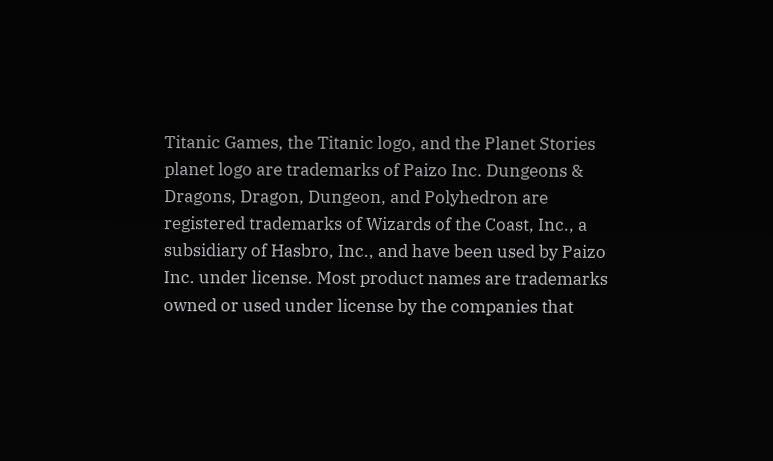Titanic Games, the Titanic logo, and the Planet Stories planet logo are trademarks of Paizo Inc. Dungeons & Dragons, Dragon, Dungeon, and Polyhedron are registered trademarks of Wizards of the Coast, Inc., a subsidiary of Hasbro, Inc., and have been used by Paizo Inc. under license. Most product names are trademarks owned or used under license by the companies that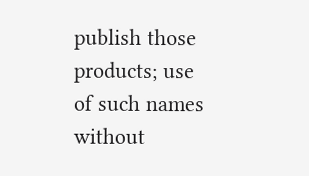publish those products; use of such names without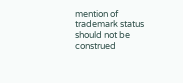mention of trademark status should not be construed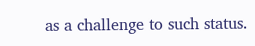as a challenge to such status.